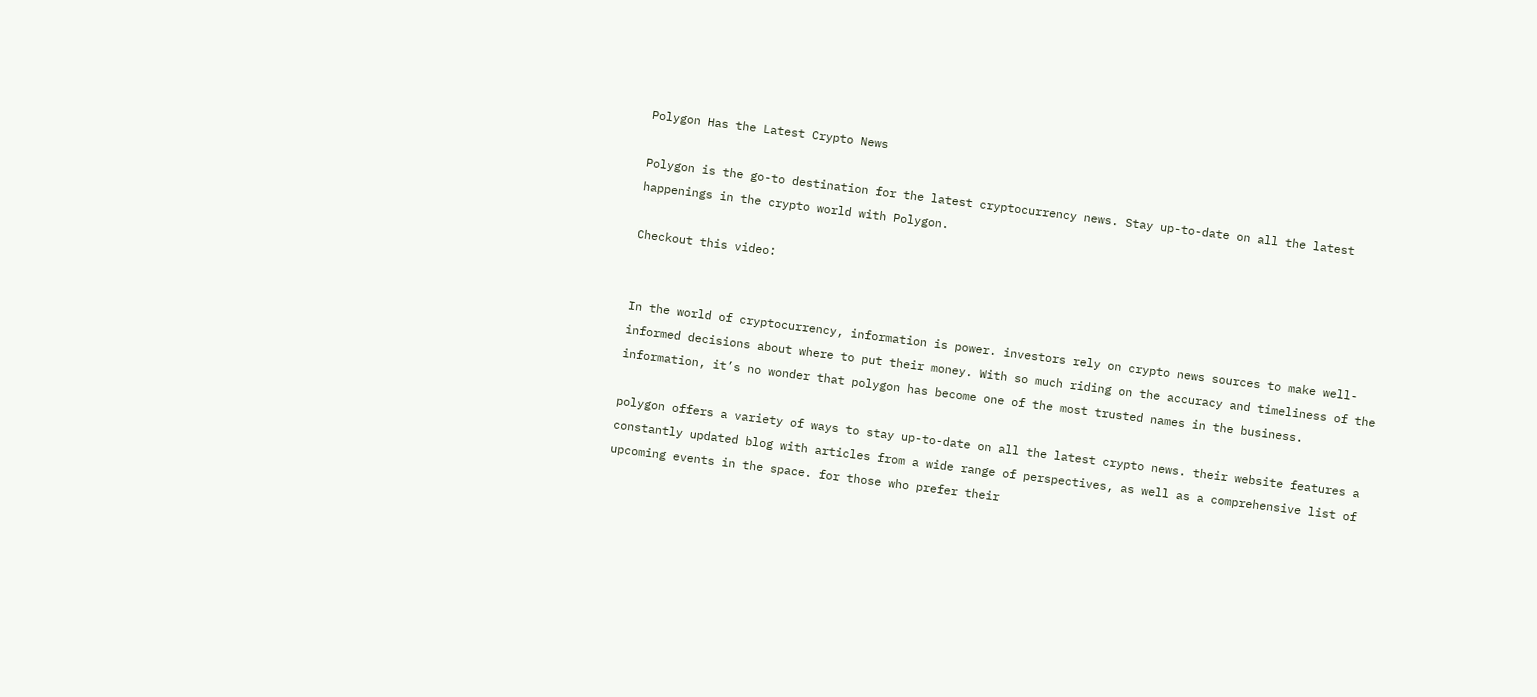Polygon Has the Latest Crypto News

Polygon is the go-to destination for the latest cryptocurrency news. Stay up-to-date on all the latest happenings in the crypto world with Polygon.

Checkout this video:


In the world of cryptocurrency, information is power. investors rely on crypto news sources to make well-informed decisions about where to put their money. With so much riding on the accuracy and timeliness of the information, it’s no wonder that polygon has become one of the most trusted names in the business.

polygon offers a variety of ways to stay up-to-date on all the latest crypto news. their website features a constantly updated blog with articles from a wide range of perspectives, as well as a comprehensive list of upcoming events in the space. for those who prefer their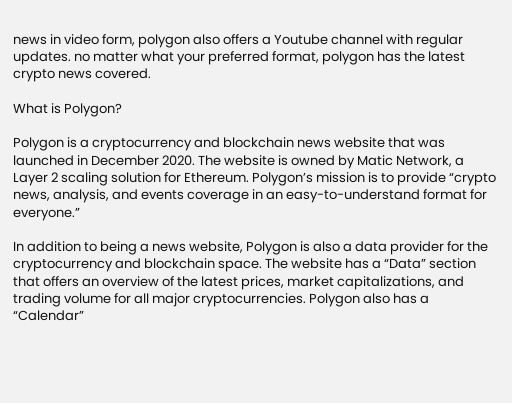news in video form, polygon also offers a Youtube channel with regular updates. no matter what your preferred format, polygon has the latest crypto news covered.

What is Polygon?

Polygon is a cryptocurrency and blockchain news website that was launched in December 2020. The website is owned by Matic Network, a Layer 2 scaling solution for Ethereum. Polygon’s mission is to provide “crypto news, analysis, and events coverage in an easy-to-understand format for everyone.”

In addition to being a news website, Polygon is also a data provider for the cryptocurrency and blockchain space. The website has a “Data” section that offers an overview of the latest prices, market capitalizations, and trading volume for all major cryptocurrencies. Polygon also has a “Calendar”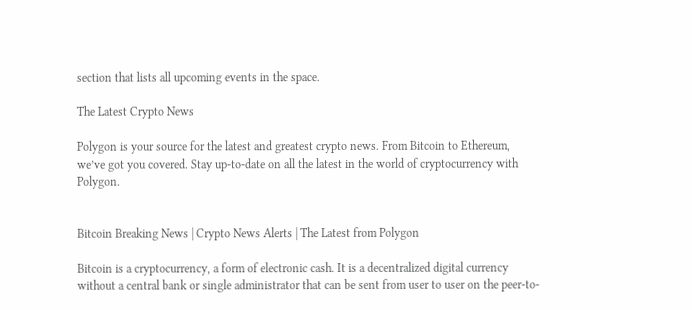section that lists all upcoming events in the space.

The Latest Crypto News

Polygon is your source for the latest and greatest crypto news. From Bitcoin to Ethereum, we’ve got you covered. Stay up-to-date on all the latest in the world of cryptocurrency with Polygon.


Bitcoin Breaking News | Crypto News Alerts | The Latest from Polygon

Bitcoin is a cryptocurrency, a form of electronic cash. It is a decentralized digital currency without a central bank or single administrator that can be sent from user to user on the peer-to-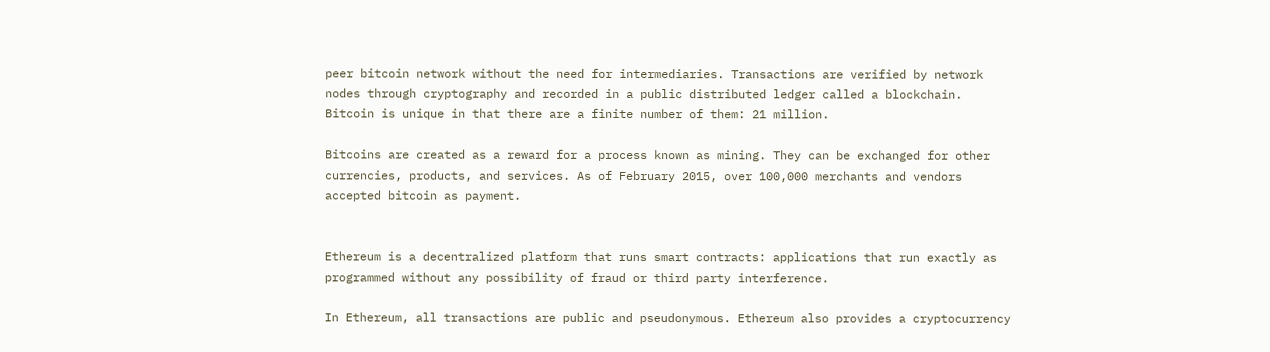peer bitcoin network without the need for intermediaries. Transactions are verified by network nodes through cryptography and recorded in a public distributed ledger called a blockchain. Bitcoin is unique in that there are a finite number of them: 21 million.

Bitcoins are created as a reward for a process known as mining. They can be exchanged for other currencies, products, and services. As of February 2015, over 100,000 merchants and vendors accepted bitcoin as payment.


Ethereum is a decentralized platform that runs smart contracts: applications that run exactly as programmed without any possibility of fraud or third party interference.

In Ethereum, all transactions are public and pseudonymous. Ethereum also provides a cryptocurrency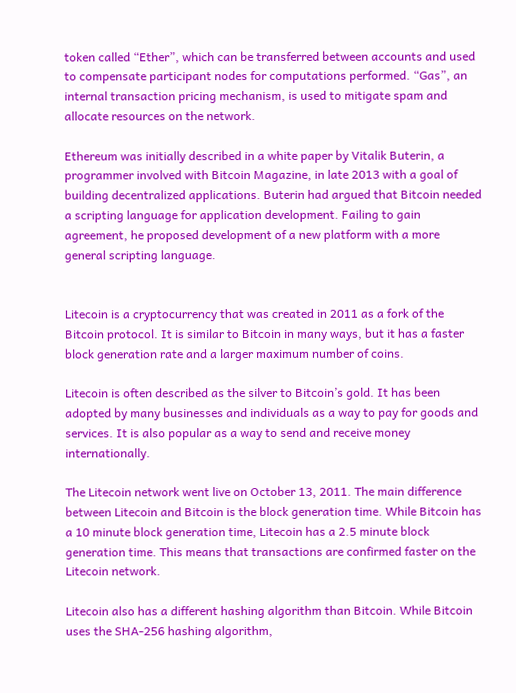token called “Ether”, which can be transferred between accounts and used to compensate participant nodes for computations performed. “Gas”, an internal transaction pricing mechanism, is used to mitigate spam and allocate resources on the network.

Ethereum was initially described in a white paper by Vitalik Buterin, a programmer involved with Bitcoin Magazine, in late 2013 with a goal of building decentralized applications. Buterin had argued that Bitcoin needed a scripting language for application development. Failing to gain agreement, he proposed development of a new platform with a more general scripting language.


Litecoin is a cryptocurrency that was created in 2011 as a fork of the Bitcoin protocol. It is similar to Bitcoin in many ways, but it has a faster block generation rate and a larger maximum number of coins.

Litecoin is often described as the silver to Bitcoin’s gold. It has been adopted by many businesses and individuals as a way to pay for goods and services. It is also popular as a way to send and receive money internationally.

The Litecoin network went live on October 13, 2011. The main difference between Litecoin and Bitcoin is the block generation time. While Bitcoin has a 10 minute block generation time, Litecoin has a 2.5 minute block generation time. This means that transactions are confirmed faster on the Litecoin network.

Litecoin also has a different hashing algorithm than Bitcoin. While Bitcoin uses the SHA-256 hashing algorithm,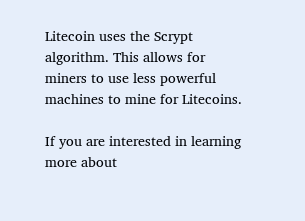Litecoin uses the Scrypt algorithm. This allows for miners to use less powerful machines to mine for Litecoins.

If you are interested in learning more about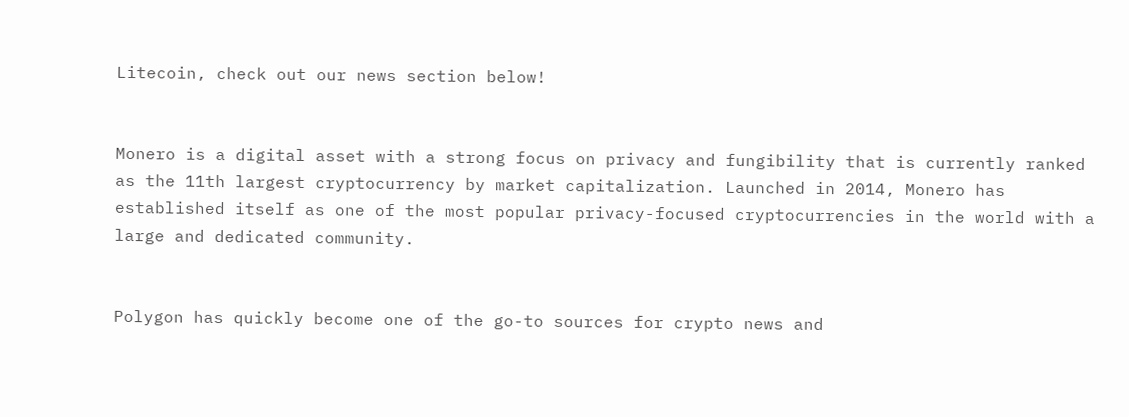Litecoin, check out our news section below!


Monero is a digital asset with a strong focus on privacy and fungibility that is currently ranked as the 11th largest cryptocurrency by market capitalization. Launched in 2014, Monero has established itself as one of the most popular privacy-focused cryptocurrencies in the world with a large and dedicated community.


Polygon has quickly become one of the go-to sources for crypto news and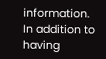information. In addition to having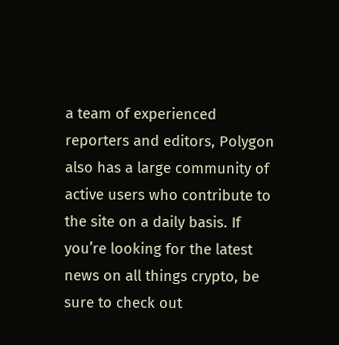a team of experienced reporters and editors, Polygon also has a large community of active users who contribute to the site on a daily basis. If you’re looking for the latest news on all things crypto, be sure to check out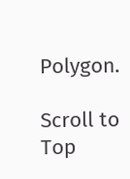Polygon.

Scroll to Top